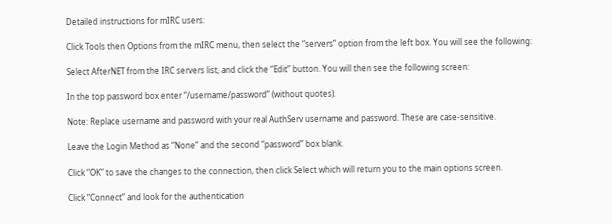Detailed instructions for mIRC users:

Click Tools then Options from the mIRC menu, then select the “servers” option from the left box. You will see the following:

Select AfterNET from the IRC servers list, and click the “Edit” button. You will then see the following screen:

In the top password box enter “/username/password” (without quotes).

Note: Replace username and password with your real AuthServ username and password. These are case-sensitive.

Leave the Login Method as “None” and the second “password” box blank.

Click “OK” to save the changes to the connection, then click Select which will return you to the main options screen.

Click “Connect” and look for the authentication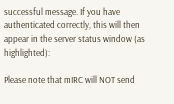successful message. If you have authenticated correctly, this will then appear in the server status window (as highlighted):

Please note that mIRC will NOT send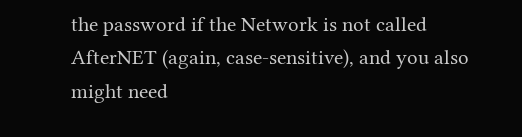the password if the Network is not called AfterNET (again, case-sensitive), and you also might need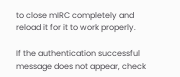to close mIRC completely and reload it for it to work properly.

If the authentication successful message does not appear, check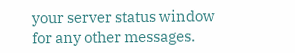your server status window for any other messages.